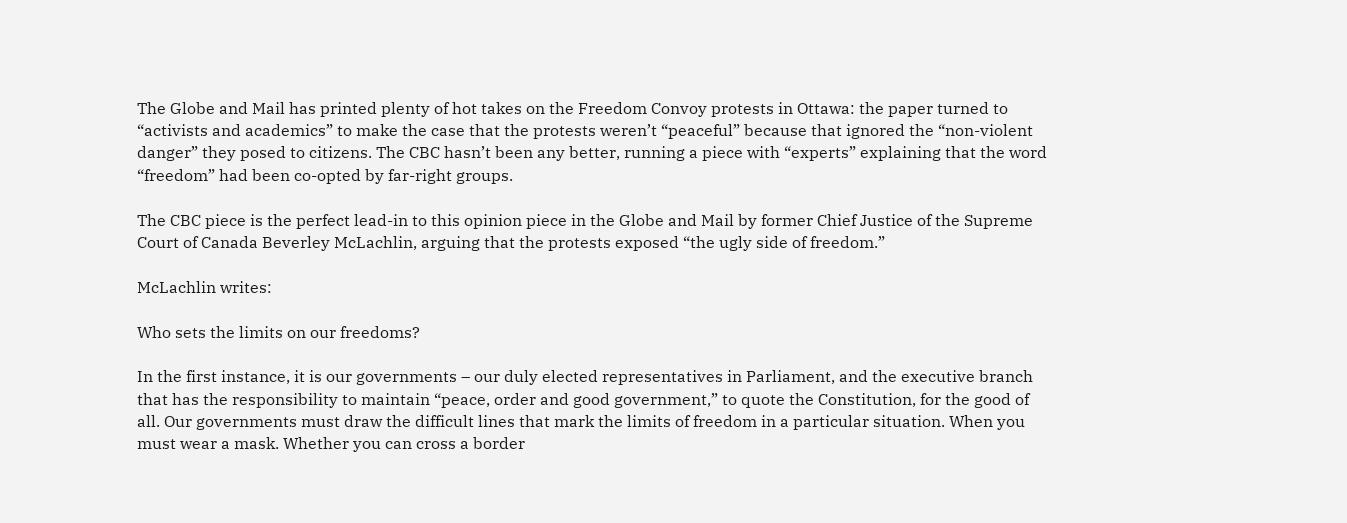The Globe and Mail has printed plenty of hot takes on the Freedom Convoy protests in Ottawa: the paper turned to “activists and academics” to make the case that the protests weren’t “peaceful” because that ignored the “non-violent danger” they posed to citizens. The CBC hasn’t been any better, running a piece with “experts” explaining that the word “freedom” had been co-opted by far-right groups.

The CBC piece is the perfect lead-in to this opinion piece in the Globe and Mail by former Chief Justice of the Supreme Court of Canada Beverley McLachlin, arguing that the protests exposed “the ugly side of freedom.”

McLachlin writes:

Who sets the limits on our freedoms?

In the first instance, it is our governments – our duly elected representatives in Parliament, and the executive branch that has the responsibility to maintain “peace, order and good government,” to quote the Constitution, for the good of all. Our governments must draw the difficult lines that mark the limits of freedom in a particular situation. When you must wear a mask. Whether you can cross a border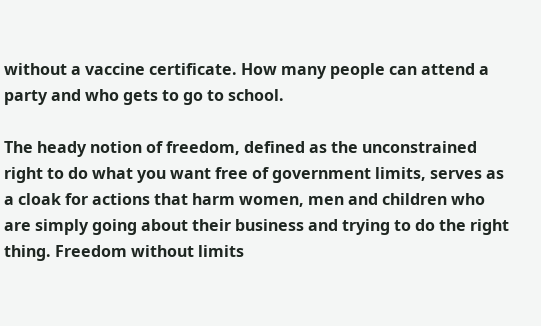without a vaccine certificate. How many people can attend a party and who gets to go to school.

The heady notion of freedom, defined as the unconstrained right to do what you want free of government limits, serves as a cloak for actions that harm women, men and children who are simply going about their business and trying to do the right thing. Freedom without limits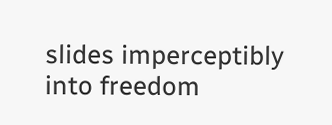slides imperceptibly into freedom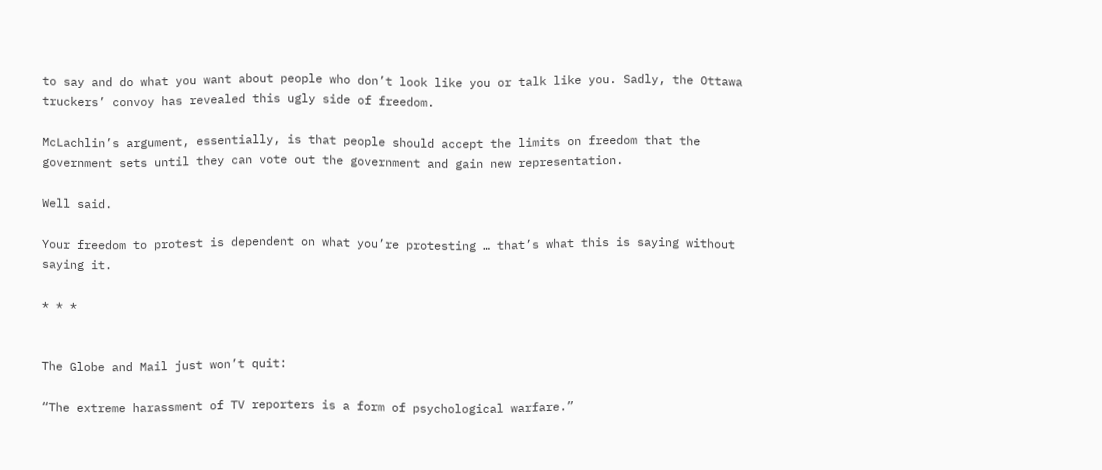to say and do what you want about people who don’t look like you or talk like you. Sadly, the Ottawa truckers’ convoy has revealed this ugly side of freedom.

McLachlin’s argument, essentially, is that people should accept the limits on freedom that the government sets until they can vote out the government and gain new representation.

Well said.

Your freedom to protest is dependent on what you’re protesting … that’s what this is saying without saying it.

* * *


The Globe and Mail just won’t quit:

“The extreme harassment of TV reporters is a form of psychological warfare.”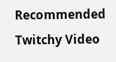Recommended Twitchy Video